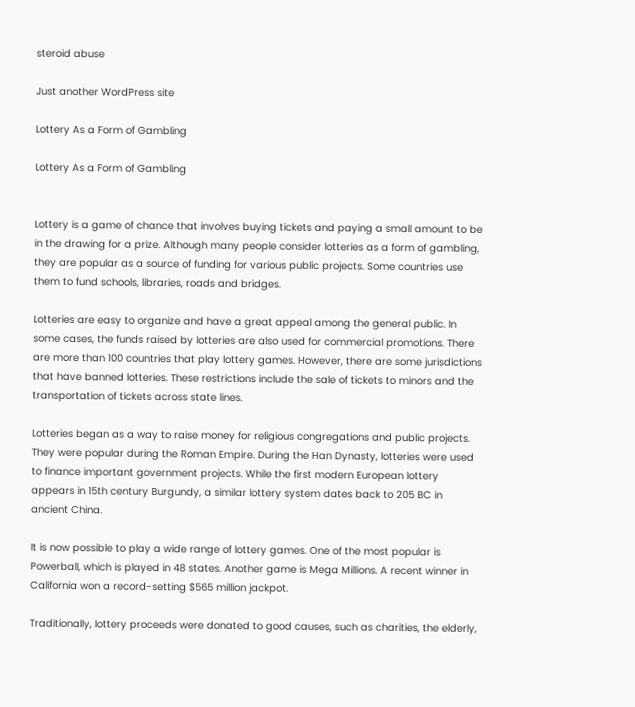steroid abuse

Just another WordPress site

Lottery As a Form of Gambling

Lottery As a Form of Gambling


Lottery is a game of chance that involves buying tickets and paying a small amount to be in the drawing for a prize. Although many people consider lotteries as a form of gambling, they are popular as a source of funding for various public projects. Some countries use them to fund schools, libraries, roads and bridges.

Lotteries are easy to organize and have a great appeal among the general public. In some cases, the funds raised by lotteries are also used for commercial promotions. There are more than 100 countries that play lottery games. However, there are some jurisdictions that have banned lotteries. These restrictions include the sale of tickets to minors and the transportation of tickets across state lines.

Lotteries began as a way to raise money for religious congregations and public projects. They were popular during the Roman Empire. During the Han Dynasty, lotteries were used to finance important government projects. While the first modern European lottery appears in 15th century Burgundy, a similar lottery system dates back to 205 BC in ancient China.

It is now possible to play a wide range of lottery games. One of the most popular is Powerball, which is played in 48 states. Another game is Mega Millions. A recent winner in California won a record-setting $565 million jackpot.

Traditionally, lottery proceeds were donated to good causes, such as charities, the elderly,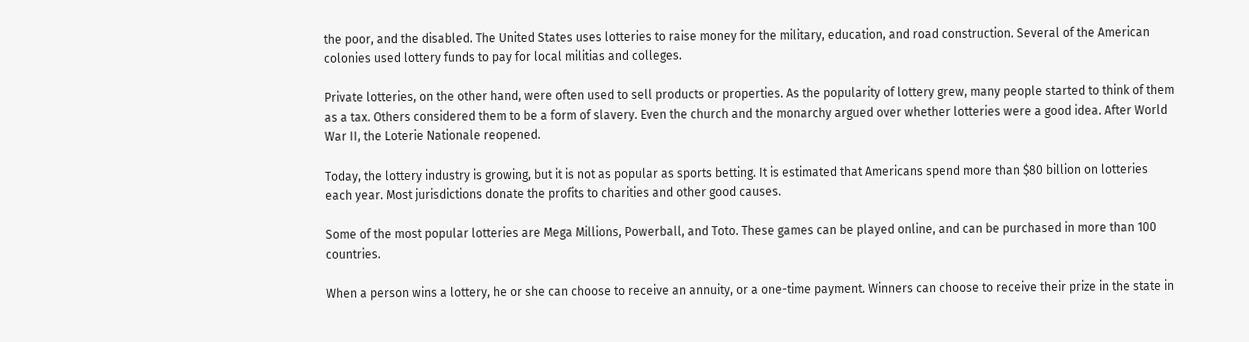the poor, and the disabled. The United States uses lotteries to raise money for the military, education, and road construction. Several of the American colonies used lottery funds to pay for local militias and colleges.

Private lotteries, on the other hand, were often used to sell products or properties. As the popularity of lottery grew, many people started to think of them as a tax. Others considered them to be a form of slavery. Even the church and the monarchy argued over whether lotteries were a good idea. After World War II, the Loterie Nationale reopened.

Today, the lottery industry is growing, but it is not as popular as sports betting. It is estimated that Americans spend more than $80 billion on lotteries each year. Most jurisdictions donate the profits to charities and other good causes.

Some of the most popular lotteries are Mega Millions, Powerball, and Toto. These games can be played online, and can be purchased in more than 100 countries.

When a person wins a lottery, he or she can choose to receive an annuity, or a one-time payment. Winners can choose to receive their prize in the state in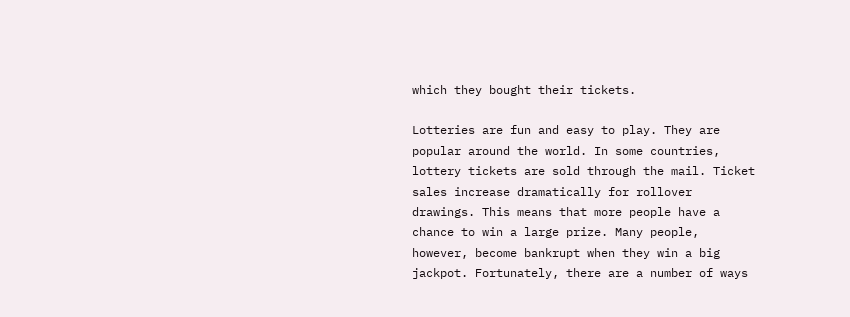which they bought their tickets.

Lotteries are fun and easy to play. They are popular around the world. In some countries, lottery tickets are sold through the mail. Ticket sales increase dramatically for rollover drawings. This means that more people have a chance to win a large prize. Many people, however, become bankrupt when they win a big jackpot. Fortunately, there are a number of ways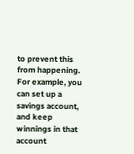to prevent this from happening. For example, you can set up a savings account, and keep winnings in that account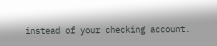instead of your checking account.